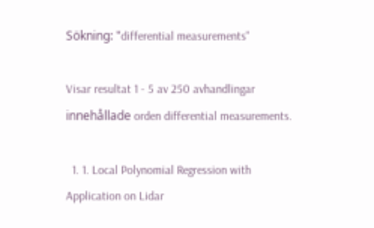Sökning: "differential measurements"

Visar resultat 1 - 5 av 250 avhandlingar innehållade orden differential measurements.

  1. 1. Local Polynomial Regression with Application on Lidar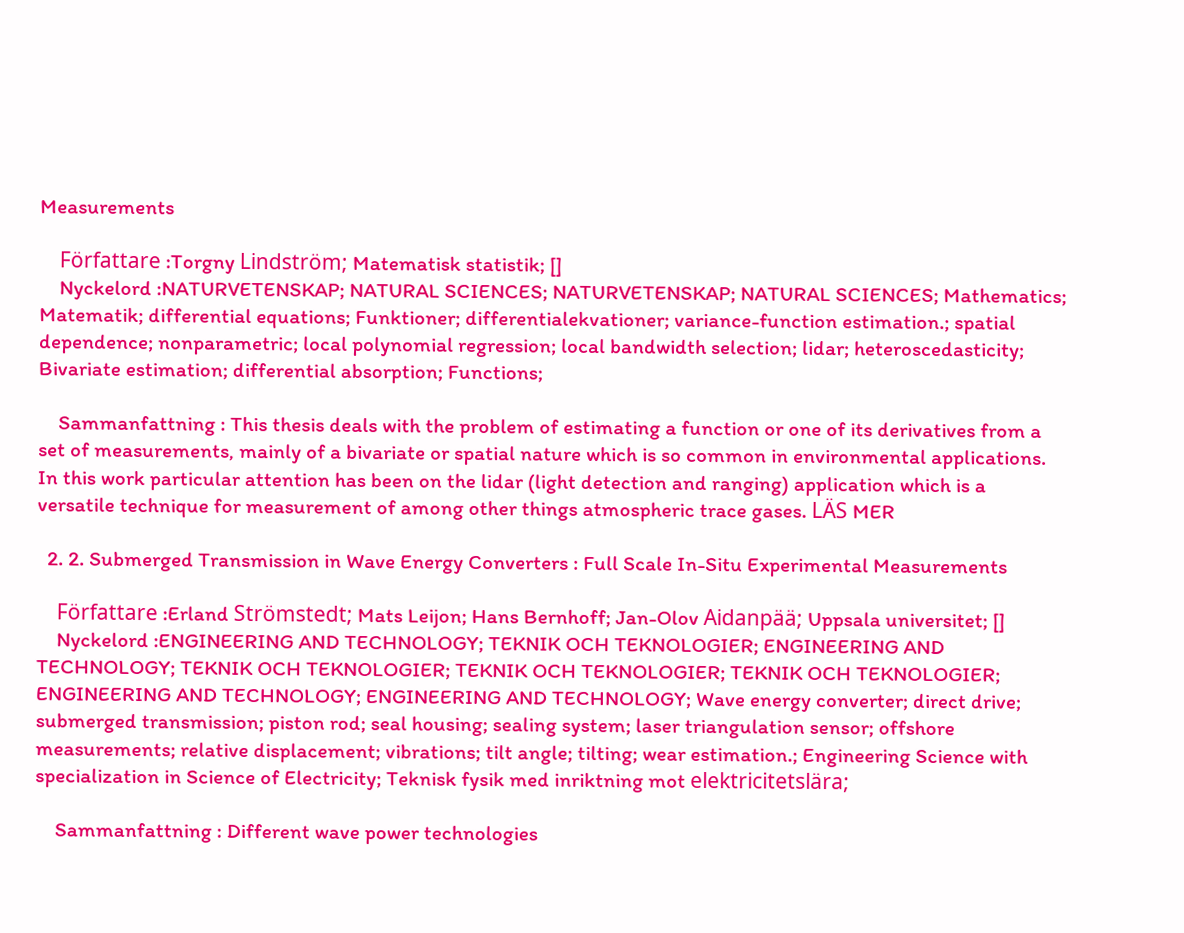Measurements

    Författare :Torgny Lindström; Matematisk statistik; []
    Nyckelord :NATURVETENSKAP; NATURAL SCIENCES; NATURVETENSKAP; NATURAL SCIENCES; Mathematics; Matematik; differential equations; Funktioner; differentialekvationer; variance-function estimation.; spatial dependence; nonparametric; local polynomial regression; local bandwidth selection; lidar; heteroscedasticity; Bivariate estimation; differential absorption; Functions;

    Sammanfattning : This thesis deals with the problem of estimating a function or one of its derivatives from a set of measurements, mainly of a bivariate or spatial nature which is so common in environmental applications. In this work particular attention has been on the lidar (light detection and ranging) application which is a versatile technique for measurement of among other things atmospheric trace gases. LÄS MER

  2. 2. Submerged Transmission in Wave Energy Converters : Full Scale In-Situ Experimental Measurements

    Författare :Erland Strömstedt; Mats Leijon; Hans Bernhoff; Jan-Olov Aidanpää; Uppsala universitet; []
    Nyckelord :ENGINEERING AND TECHNOLOGY; TEKNIK OCH TEKNOLOGIER; ENGINEERING AND TECHNOLOGY; TEKNIK OCH TEKNOLOGIER; TEKNIK OCH TEKNOLOGIER; TEKNIK OCH TEKNOLOGIER; ENGINEERING AND TECHNOLOGY; ENGINEERING AND TECHNOLOGY; Wave energy converter; direct drive; submerged transmission; piston rod; seal housing; sealing system; laser triangulation sensor; offshore measurements; relative displacement; vibrations; tilt angle; tilting; wear estimation.; Engineering Science with specialization in Science of Electricity; Teknisk fysik med inriktning mot elektricitetslära;

    Sammanfattning : Different wave power technologies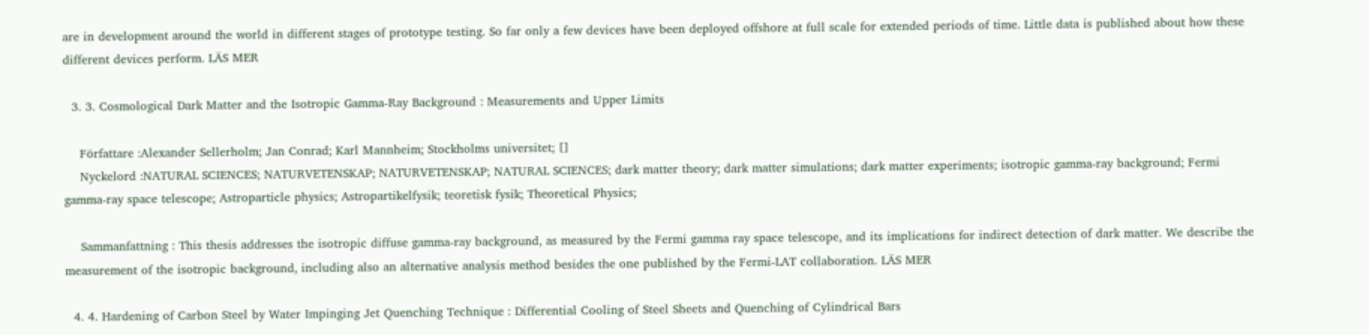are in development around the world in different stages of prototype testing. So far only a few devices have been deployed offshore at full scale for extended periods of time. Little data is published about how these different devices perform. LÄS MER

  3. 3. Cosmological Dark Matter and the Isotropic Gamma-Ray Background : Measurements and Upper Limits

    Författare :Alexander Sellerholm; Jan Conrad; Karl Mannheim; Stockholms universitet; []
    Nyckelord :NATURAL SCIENCES; NATURVETENSKAP; NATURVETENSKAP; NATURAL SCIENCES; dark matter theory; dark matter simulations; dark matter experiments; isotropic gamma-ray background; Fermi gamma-ray space telescope; Astroparticle physics; Astropartikelfysik; teoretisk fysik; Theoretical Physics;

    Sammanfattning : This thesis addresses the isotropic diffuse gamma-ray background, as measured by the Fermi gamma ray space telescope, and its implications for indirect detection of dark matter. We describe the measurement of the isotropic background, including also an alternative analysis method besides the one published by the Fermi-LAT collaboration. LÄS MER

  4. 4. Hardening of Carbon Steel by Water Impinging Jet Quenching Technique : Differential Cooling of Steel Sheets and Quenching of Cylindrical Bars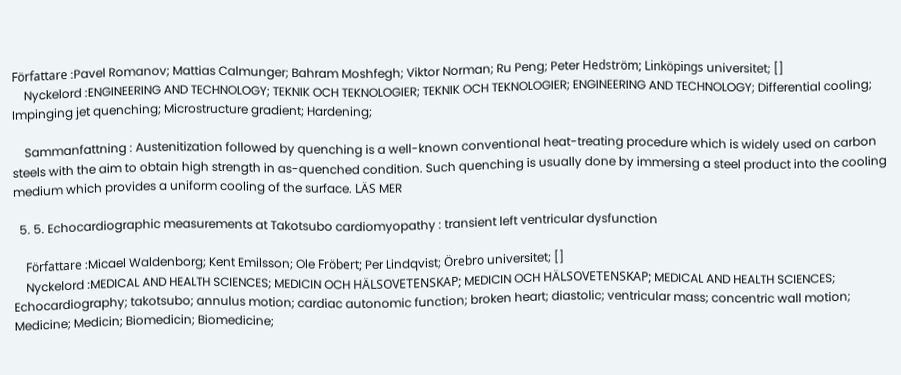Författare :Pavel Romanov; Mattias Calmunger; Bahram Moshfegh; Viktor Norman; Ru Peng; Peter Hedström; Linköpings universitet; []
    Nyckelord :ENGINEERING AND TECHNOLOGY; TEKNIK OCH TEKNOLOGIER; TEKNIK OCH TEKNOLOGIER; ENGINEERING AND TECHNOLOGY; Differential cooling; Impinging jet quenching; Microstructure gradient; Hardening;

    Sammanfattning : Austenitization followed by quenching is a well-known conventional heat-treating procedure which is widely used on carbon steels with the aim to obtain high strength in as-quenched condition. Such quenching is usually done by immersing a steel product into the cooling medium which provides a uniform cooling of the surface. LÄS MER

  5. 5. Echocardiographic measurements at Takotsubo cardiomyopathy : transient left ventricular dysfunction

    Författare :Micael Waldenborg; Kent Emilsson; Ole Fröbert; Per Lindqvist; Örebro universitet; []
    Nyckelord :MEDICAL AND HEALTH SCIENCES; MEDICIN OCH HÄLSOVETENSKAP; MEDICIN OCH HÄLSOVETENSKAP; MEDICAL AND HEALTH SCIENCES; Echocardiography; takotsubo; annulus motion; cardiac autonomic function; broken heart; diastolic; ventricular mass; concentric wall motion; Medicine; Medicin; Biomedicin; Biomedicine;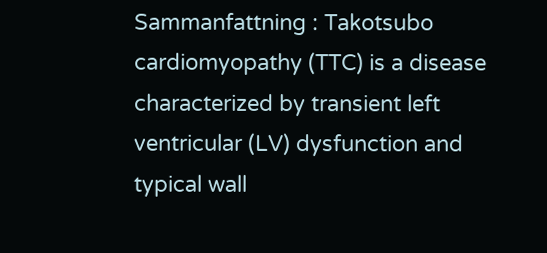Sammanfattning : Takotsubo cardiomyopathy (TTC) is a disease characterized by transient left ventricular (LV) dysfunction and typical wall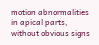motion abnormalities in apical parts, without obvious signs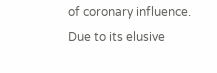of coronary influence. Due to its elusive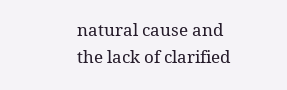natural cause and the lack of clarified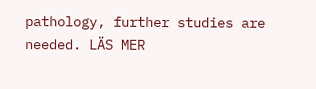pathology, further studies are needed. LÄS MER